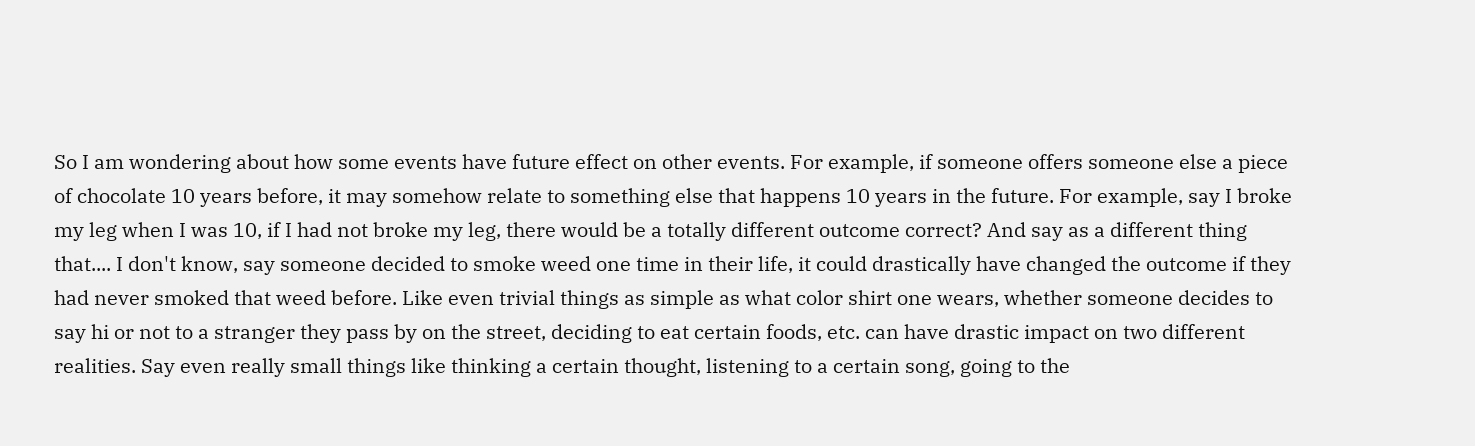So I am wondering about how some events have future effect on other events. For example, if someone offers someone else a piece of chocolate 10 years before, it may somehow relate to something else that happens 10 years in the future. For example, say I broke my leg when I was 10, if I had not broke my leg, there would be a totally different outcome correct? And say as a different thing that.... I don't know, say someone decided to smoke weed one time in their life, it could drastically have changed the outcome if they had never smoked that weed before. Like even trivial things as simple as what color shirt one wears, whether someone decides to say hi or not to a stranger they pass by on the street, deciding to eat certain foods, etc. can have drastic impact on two different realities. Say even really small things like thinking a certain thought, listening to a certain song, going to the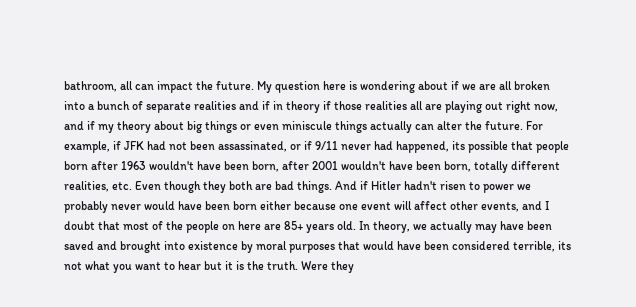bathroom, all can impact the future. My question here is wondering about if we are all broken into a bunch of separate realities and if in theory if those realities all are playing out right now, and if my theory about big things or even miniscule things actually can alter the future. For example, if JFK had not been assassinated, or if 9/11 never had happened, its possible that people born after 1963 wouldn't have been born, after 2001 wouldn't have been born, totally different realities, etc. Even though they both are bad things. And if Hitler hadn't risen to power we probably never would have been born either because one event will affect other events, and I doubt that most of the people on here are 85+ years old. In theory, we actually may have been saved and brought into existence by moral purposes that would have been considered terrible, its not what you want to hear but it is the truth. Were they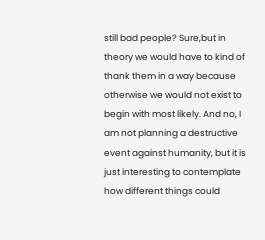still bad people? Sure,but in theory we would have to kind of thank them in a way because otherwise we would not exist to begin with most likely. And no, I am not planning a destructive event against humanity, but it is just interesting to contemplate how different things could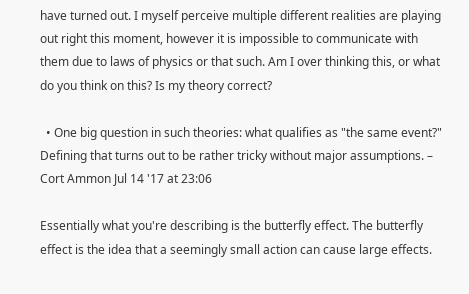have turned out. I myself perceive multiple different realities are playing out right this moment, however it is impossible to communicate with them due to laws of physics or that such. Am I over thinking this, or what do you think on this? Is my theory correct?

  • One big question in such theories: what qualifies as "the same event?" Defining that turns out to be rather tricky without major assumptions. – Cort Ammon Jul 14 '17 at 23:06

Essentially what you're describing is the butterfly effect. The butterfly effect is the idea that a seemingly small action can cause large effects.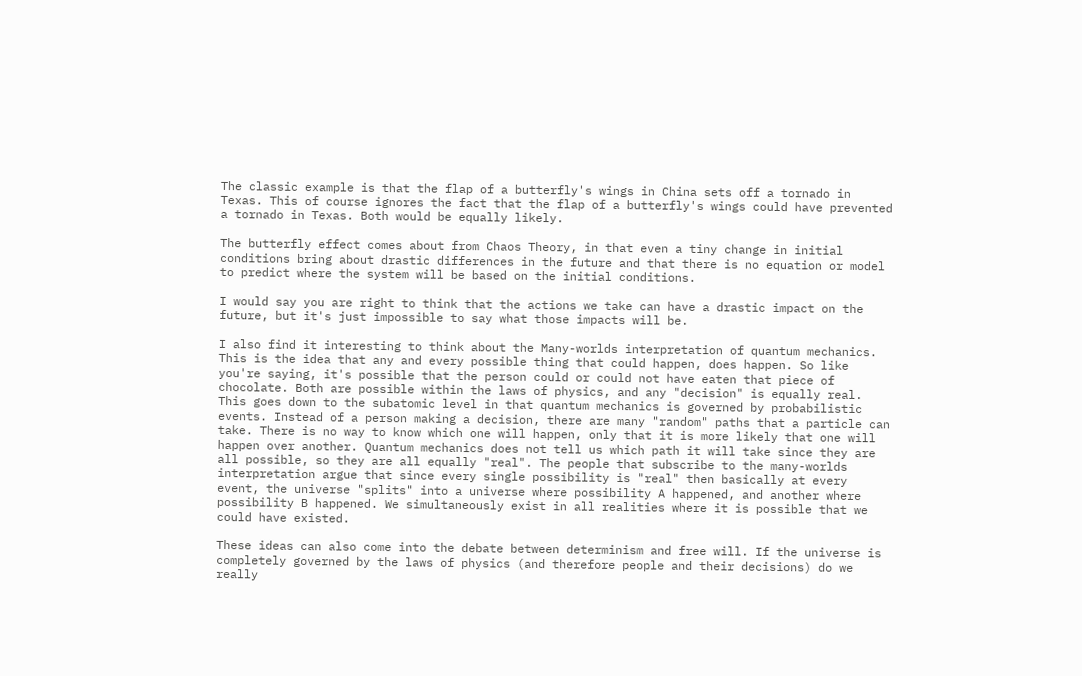The classic example is that the flap of a butterfly's wings in China sets off a tornado in Texas. This of course ignores the fact that the flap of a butterfly's wings could have prevented a tornado in Texas. Both would be equally likely.

The butterfly effect comes about from Chaos Theory, in that even a tiny change in initial conditions bring about drastic differences in the future and that there is no equation or model to predict where the system will be based on the initial conditions.

I would say you are right to think that the actions we take can have a drastic impact on the future, but it's just impossible to say what those impacts will be.

I also find it interesting to think about the Many-worlds interpretation of quantum mechanics. This is the idea that any and every possible thing that could happen, does happen. So like you're saying, it's possible that the person could or could not have eaten that piece of chocolate. Both are possible within the laws of physics, and any "decision" is equally real. This goes down to the subatomic level in that quantum mechanics is governed by probabilistic events. Instead of a person making a decision, there are many "random" paths that a particle can take. There is no way to know which one will happen, only that it is more likely that one will happen over another. Quantum mechanics does not tell us which path it will take since they are all possible, so they are all equally "real". The people that subscribe to the many-worlds interpretation argue that since every single possibility is "real" then basically at every event, the universe "splits" into a universe where possibility A happened, and another where possibility B happened. We simultaneously exist in all realities where it is possible that we could have existed.

These ideas can also come into the debate between determinism and free will. If the universe is completely governed by the laws of physics (and therefore people and their decisions) do we really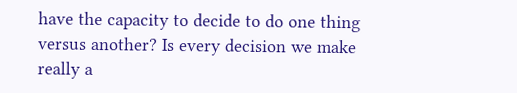have the capacity to decide to do one thing versus another? Is every decision we make really a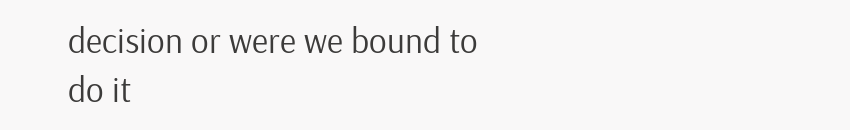decision or were we bound to do it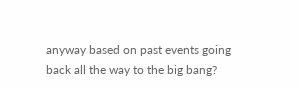anyway based on past events going back all the way to the big bang?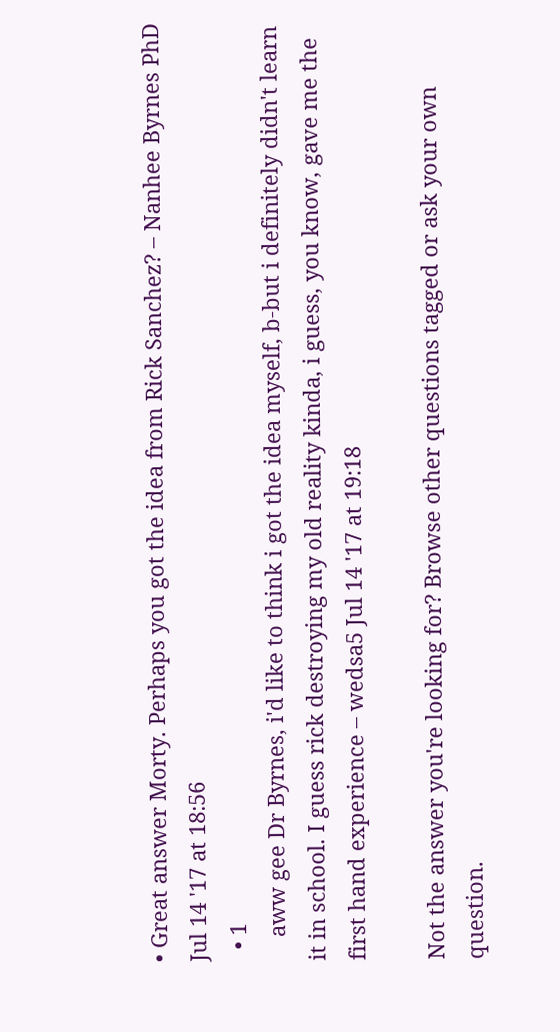• Great answer Morty. Perhaps you got the idea from Rick Sanchez? – Nanhee Byrnes PhD Jul 14 '17 at 18:56
  • 1
    aww gee Dr Byrnes, i'd like to think i got the idea myself, b-but i definitely didn't learn it in school. I guess rick destroying my old reality kinda, i guess, you know, gave me the first hand experience – wedsa5 Jul 14 '17 at 19:18

Not the answer you're looking for? Browse other questions tagged or ask your own question.